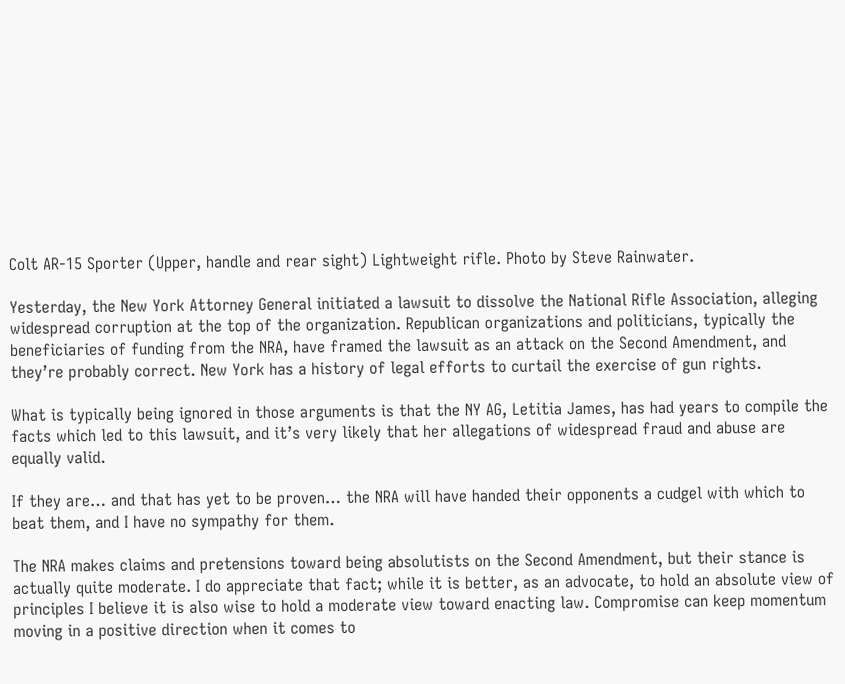Colt AR-15 Sporter (Upper, handle and rear sight) Lightweight rifle. Photo by Steve Rainwater.

Yesterday, the New York Attorney General initiated a lawsuit to dissolve the National Rifle Association, alleging widespread corruption at the top of the organization. Republican organizations and politicians, typically the beneficiaries of funding from the NRA, have framed the lawsuit as an attack on the Second Amendment, and they’re probably correct. New York has a history of legal efforts to curtail the exercise of gun rights.

What is typically being ignored in those arguments is that the NY AG, Letitia James, has had years to compile the facts which led to this lawsuit, and it’s very likely that her allegations of widespread fraud and abuse are equally valid.

If they are… and that has yet to be proven… the NRA will have handed their opponents a cudgel with which to beat them, and I have no sympathy for them.

The NRA makes claims and pretensions toward being absolutists on the Second Amendment, but their stance is actually quite moderate. I do appreciate that fact; while it is better, as an advocate, to hold an absolute view of principles I believe it is also wise to hold a moderate view toward enacting law. Compromise can keep momentum moving in a positive direction when it comes to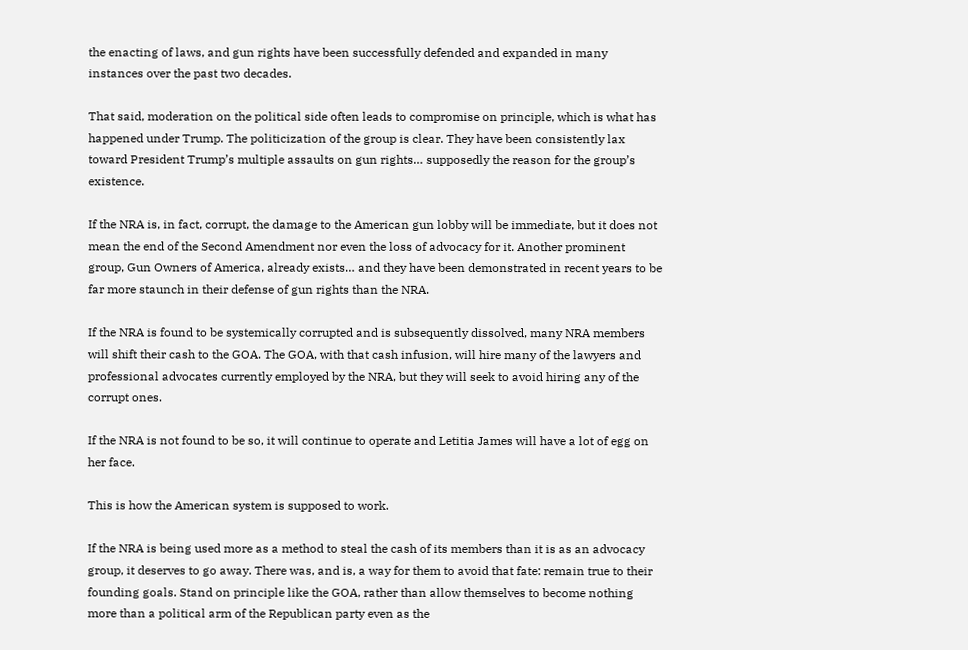the enacting of laws, and gun rights have been successfully defended and expanded in many instances over the past two decades.

That said, moderation on the political side often leads to compromise on principle, which is what has happened under Trump. The politicization of the group is clear. They have been consistently lax toward President Trump’s multiple assaults on gun rights… supposedly the reason for the group’s existence.

If the NRA is, in fact, corrupt, the damage to the American gun lobby will be immediate, but it does not mean the end of the Second Amendment nor even the loss of advocacy for it. Another prominent group, Gun Owners of America, already exists… and they have been demonstrated in recent years to be far more staunch in their defense of gun rights than the NRA.

If the NRA is found to be systemically corrupted and is subsequently dissolved, many NRA members will shift their cash to the GOA. The GOA, with that cash infusion, will hire many of the lawyers and professional advocates currently employed by the NRA, but they will seek to avoid hiring any of the corrupt ones.

If the NRA is not found to be so, it will continue to operate and Letitia James will have a lot of egg on her face.

This is how the American system is supposed to work.

If the NRA is being used more as a method to steal the cash of its members than it is as an advocacy group, it deserves to go away. There was, and is, a way for them to avoid that fate: remain true to their founding goals. Stand on principle like the GOA, rather than allow themselves to become nothing more than a political arm of the Republican party even as the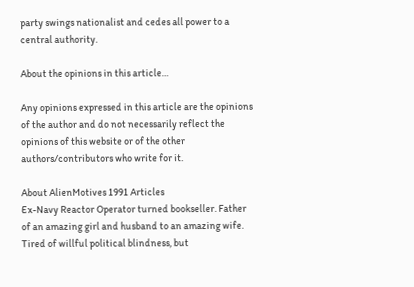party swings nationalist and cedes all power to a central authority.

About the opinions in this article…

Any opinions expressed in this article are the opinions of the author and do not necessarily reflect the opinions of this website or of the other authors/contributors who write for it.

About AlienMotives 1991 Articles
Ex-Navy Reactor Operator turned bookseller. Father of an amazing girl and husband to an amazing wife. Tired of willful political blindness, but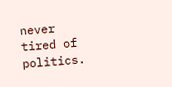never tired of politics.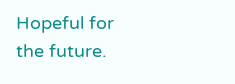Hopeful for the future.